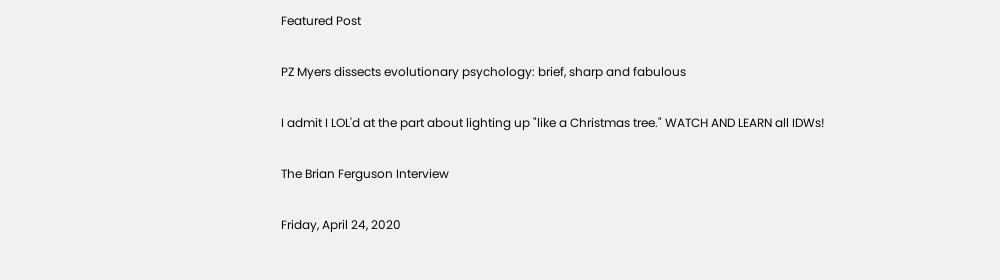Featured Post

PZ Myers dissects evolutionary psychology: brief, sharp and fabulous

I admit I LOL'd at the part about lighting up "like a Christmas tree." WATCH AND LEARN all IDWs!

The Brian Ferguson Interview

Friday, April 24, 2020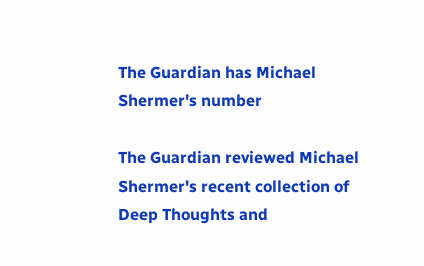The Guardian has Michael Shermer's number

The Guardian reviewed Michael Shermer's recent collection of Deep Thoughts and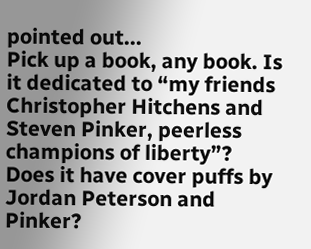pointed out...
Pick up a book, any book. Is it dedicated to “my friends Christopher Hitchens and Steven Pinker, peerless champions of liberty”? Does it have cover puffs by Jordan Peterson and Pinker?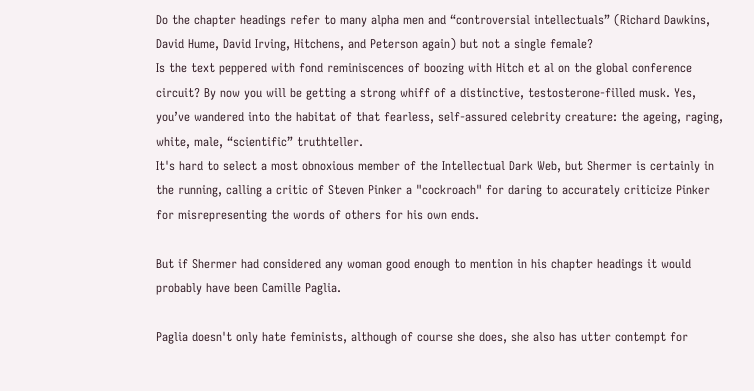Do the chapter headings refer to many alpha men and “controversial intellectuals” (Richard Dawkins, David Hume, David Irving, Hitchens, and Peterson again) but not a single female?
Is the text peppered with fond reminiscences of boozing with Hitch et al on the global conference circuit? By now you will be getting a strong whiff of a distinctive, testosterone-filled musk. Yes, you’ve wandered into the habitat of that fearless, self-assured celebrity creature: the ageing, raging, white, male, “scientific” truthteller.
It's hard to select a most obnoxious member of the Intellectual Dark Web, but Shermer is certainly in the running, calling a critic of Steven Pinker a "cockroach" for daring to accurately criticize Pinker for misrepresenting the words of others for his own ends.

But if Shermer had considered any woman good enough to mention in his chapter headings it would probably have been Camille Paglia.

Paglia doesn't only hate feminists, although of course she does, she also has utter contempt for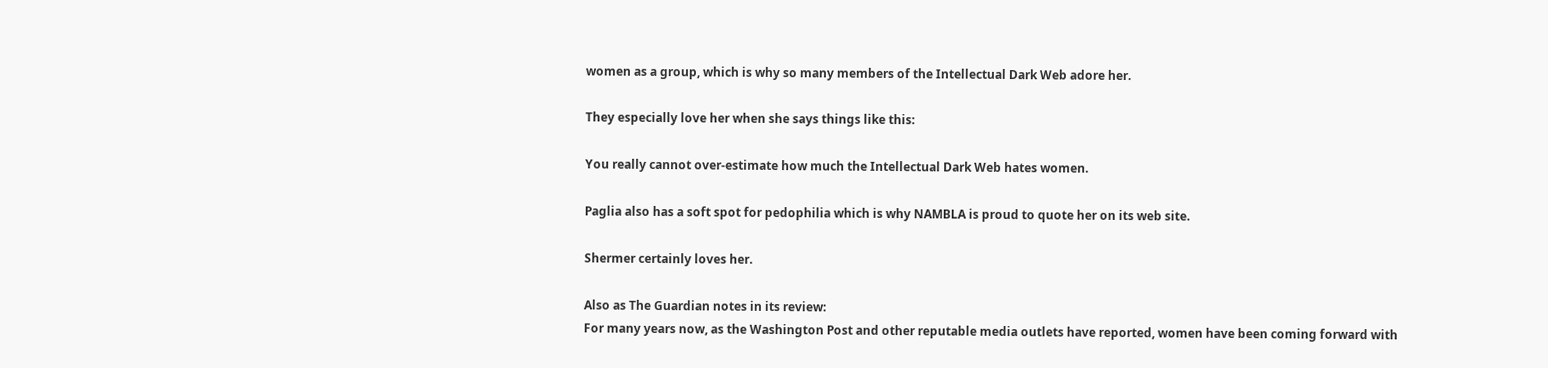women as a group, which is why so many members of the Intellectual Dark Web adore her.

They especially love her when she says things like this:

You really cannot over-estimate how much the Intellectual Dark Web hates women.

Paglia also has a soft spot for pedophilia which is why NAMBLA is proud to quote her on its web site.

Shermer certainly loves her.

Also as The Guardian notes in its review:
For many years now, as the Washington Post and other reputable media outlets have reported, women have been coming forward with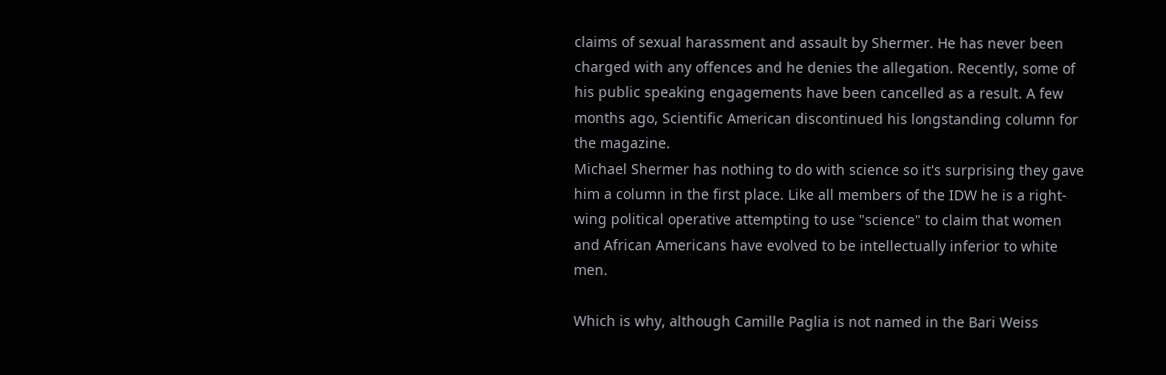claims of sexual harassment and assault by Shermer. He has never been charged with any offences and he denies the allegation. Recently, some of his public speaking engagements have been cancelled as a result. A few months ago, Scientific American discontinued his longstanding column for the magazine.
Michael Shermer has nothing to do with science so it's surprising they gave him a column in the first place. Like all members of the IDW he is a right-wing political operative attempting to use "science" to claim that women and African Americans have evolved to be intellectually inferior to white men.

Which is why, although Camille Paglia is not named in the Bari Weiss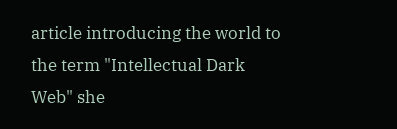article introducing the world to the term "Intellectual Dark Web" she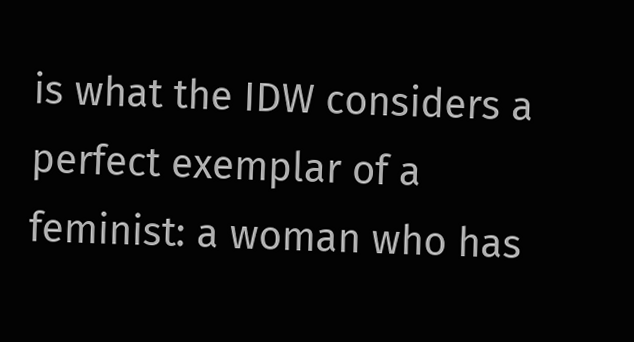is what the IDW considers a perfect exemplar of a feminist: a woman who has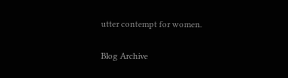utter contempt for women.

Blog Archive